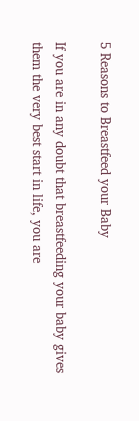5 Reasons to Breastfeed your Baby

If you are in any doubt that breastfeeding your baby gives them the very best start in life, you are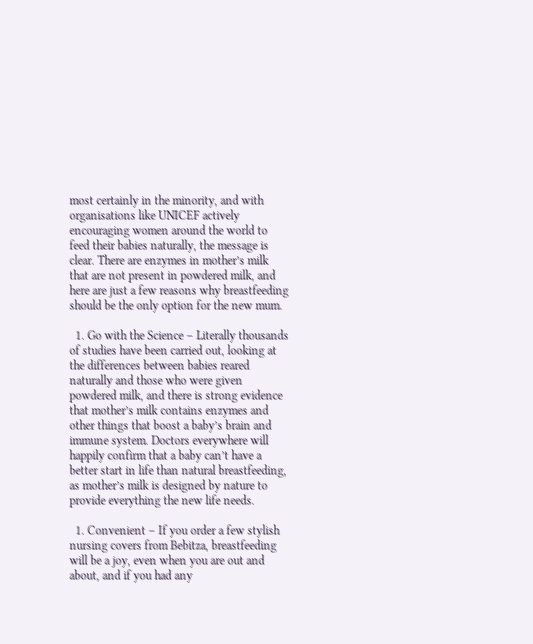most certainly in the minority, and with organisations like UNICEF actively encouraging women around the world to feed their babies naturally, the message is clear. There are enzymes in mother’s milk that are not present in powdered milk, and here are just a few reasons why breastfeeding should be the only option for the new mum.

  1. Go with the Science – Literally thousands of studies have been carried out, looking at the differences between babies reared naturally and those who were given powdered milk, and there is strong evidence that mother’s milk contains enzymes and other things that boost a baby’s brain and immune system. Doctors everywhere will happily confirm that a baby can’t have a better start in life than natural breastfeeding, as mother’s milk is designed by nature to provide everything the new life needs.

  1. Convenient – If you order a few stylish nursing covers from Bebitza, breastfeeding will be a joy, even when you are out and about, and if you had any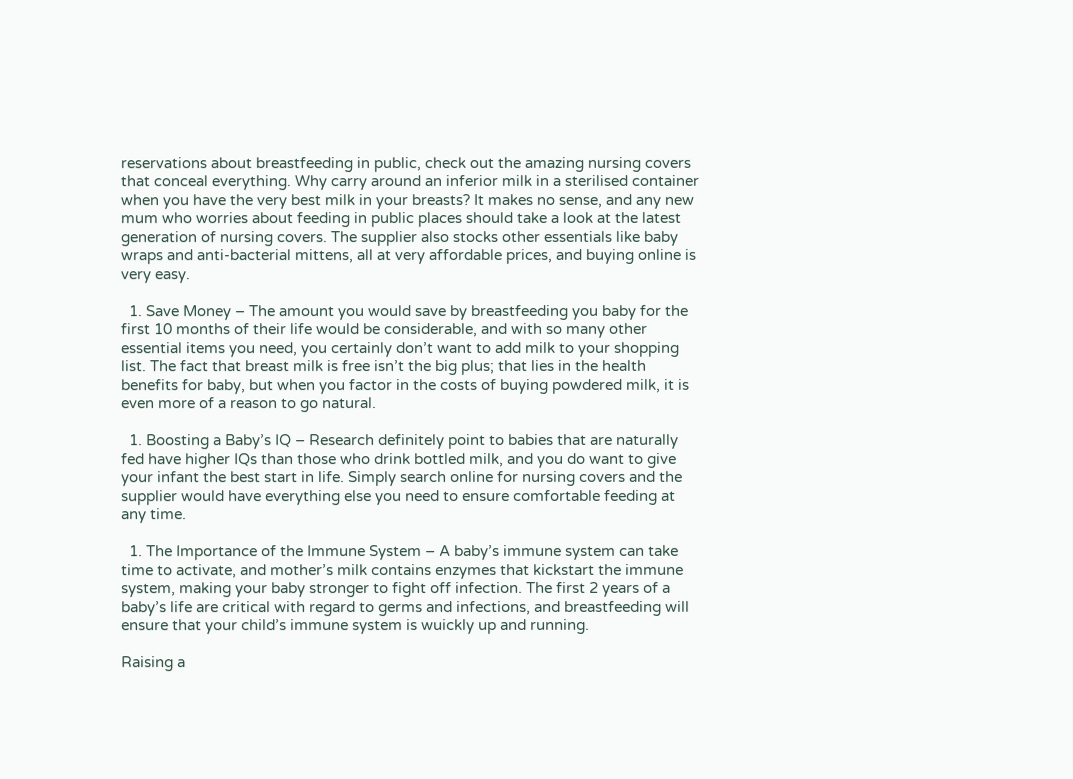reservations about breastfeeding in public, check out the amazing nursing covers that conceal everything. Why carry around an inferior milk in a sterilised container when you have the very best milk in your breasts? It makes no sense, and any new mum who worries about feeding in public places should take a look at the latest generation of nursing covers. The supplier also stocks other essentials like baby wraps and anti-bacterial mittens, all at very affordable prices, and buying online is very easy.

  1. Save Money – The amount you would save by breastfeeding you baby for the first 10 months of their life would be considerable, and with so many other essential items you need, you certainly don’t want to add milk to your shopping list. The fact that breast milk is free isn’t the big plus; that lies in the health benefits for baby, but when you factor in the costs of buying powdered milk, it is even more of a reason to go natural.

  1. Boosting a Baby’s IQ – Research definitely point to babies that are naturally fed have higher IQs than those who drink bottled milk, and you do want to give your infant the best start in life. Simply search online for nursing covers and the supplier would have everything else you need to ensure comfortable feeding at any time.

  1. The Importance of the Immune System – A baby’s immune system can take time to activate, and mother’s milk contains enzymes that kickstart the immune system, making your baby stronger to fight off infection. The first 2 years of a baby’s life are critical with regard to germs and infections, and breastfeeding will ensure that your child’s immune system is wuickly up and running.

Raising a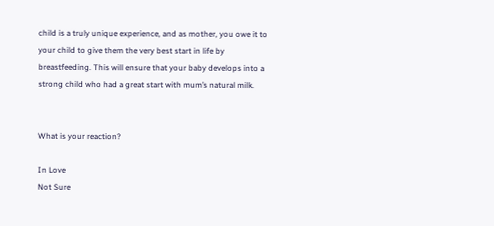child is a truly unique experience, and as mother, you owe it to your child to give them the very best start in life by breastfeeding. This will ensure that your baby develops into a strong child who had a great start with mum’s natural milk.


What is your reaction?

In Love
Not Sure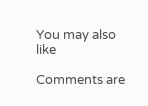You may also like

Comments are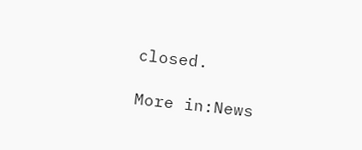closed.

More in:News